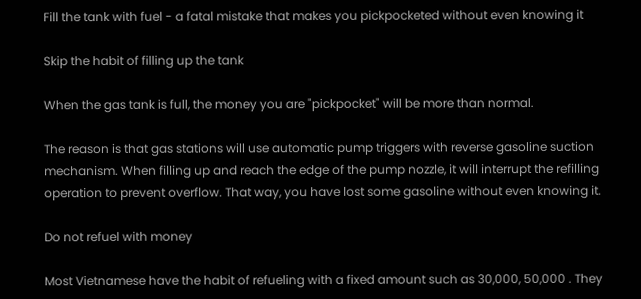Fill the tank with fuel - a fatal mistake that makes you pickpocketed without even knowing it

Skip the habit of filling up the tank

When the gas tank is full, the money you are "pickpocket" will be more than normal.

The reason is that gas stations will use automatic pump triggers with reverse gasoline suction mechanism. When filling up and reach the edge of the pump nozzle, it will interrupt the refilling operation to prevent overflow. That way, you have lost some gasoline without even knowing it.

Do not refuel with money

Most Vietnamese have the habit of refueling with a fixed amount such as 30,000, 50,000 . They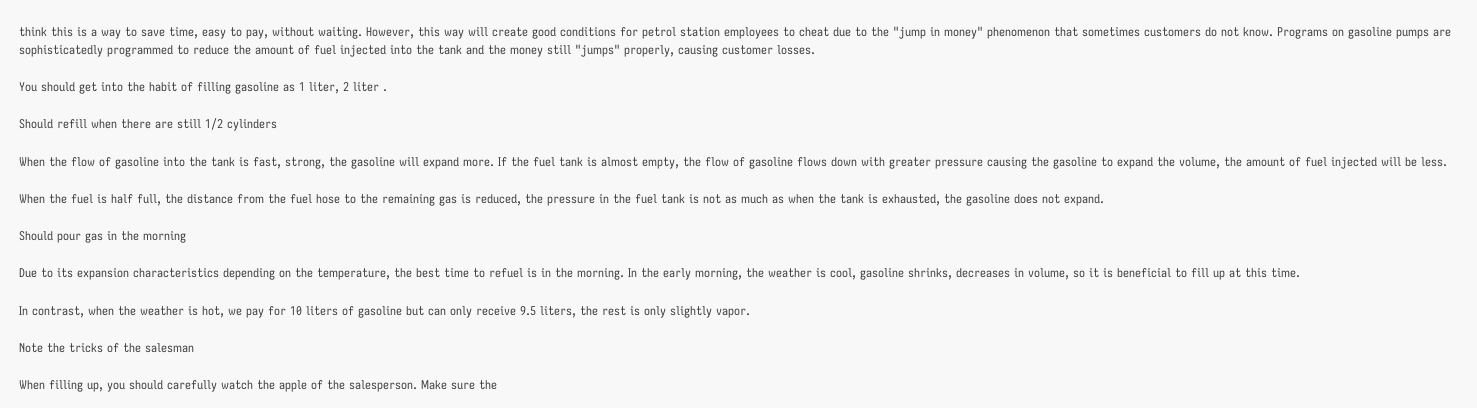think this is a way to save time, easy to pay, without waiting. However, this way will create good conditions for petrol station employees to cheat due to the "jump in money" phenomenon that sometimes customers do not know. Programs on gasoline pumps are sophisticatedly programmed to reduce the amount of fuel injected into the tank and the money still "jumps" properly, causing customer losses.

You should get into the habit of filling gasoline as 1 liter, 2 liter .

Should refill when there are still 1/2 cylinders

When the flow of gasoline into the tank is fast, strong, the gasoline will expand more. If the fuel tank is almost empty, the flow of gasoline flows down with greater pressure causing the gasoline to expand the volume, the amount of fuel injected will be less.

When the fuel is half full, the distance from the fuel hose to the remaining gas is reduced, the pressure in the fuel tank is not as much as when the tank is exhausted, the gasoline does not expand.

Should pour gas in the morning

Due to its expansion characteristics depending on the temperature, the best time to refuel is in the morning. In the early morning, the weather is cool, gasoline shrinks, decreases in volume, so it is beneficial to fill up at this time.

In contrast, when the weather is hot, we pay for 10 liters of gasoline but can only receive 9.5 liters, the rest is only slightly vapor.

Note the tricks of the salesman

When filling up, you should carefully watch the apple of the salesperson. Make sure the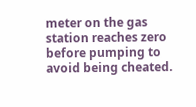meter on the gas station reaches zero before pumping to avoid being cheated.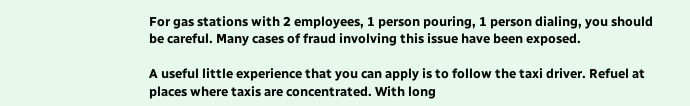For gas stations with 2 employees, 1 person pouring, 1 person dialing, you should be careful. Many cases of fraud involving this issue have been exposed.

A useful little experience that you can apply is to follow the taxi driver. Refuel at places where taxis are concentrated. With long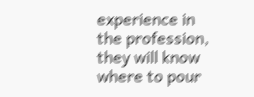experience in the profession, they will know where to pour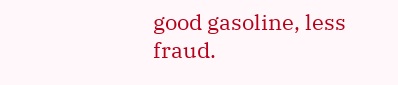good gasoline, less fraud.